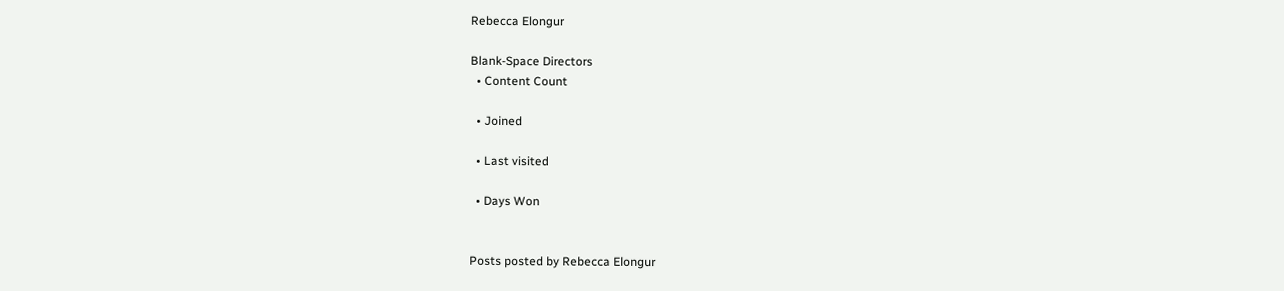Rebecca Elongur

Blank-Space Directors
  • Content Count

  • Joined

  • Last visited

  • Days Won


Posts posted by Rebecca Elongur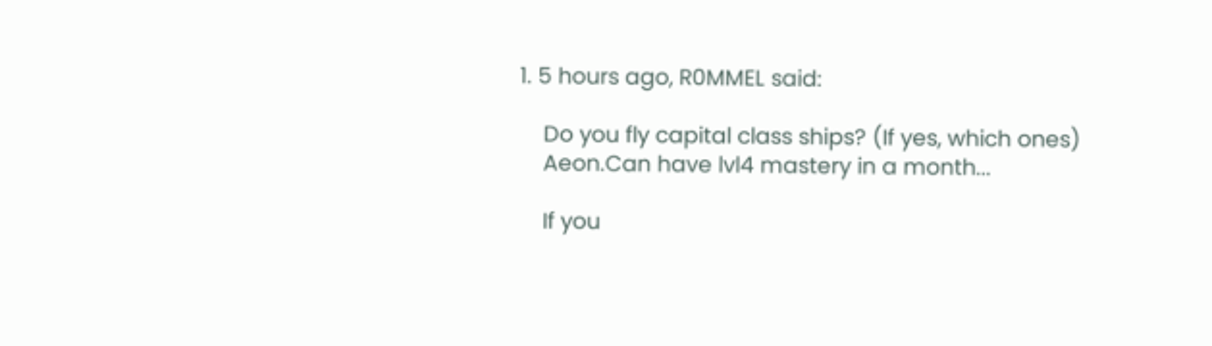1. 5 hours ago, R0MMEL said:

    Do you fly capital class ships? (If yes, which ones)
    Aeon.Can have lvl4 mastery in a month...

    If you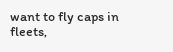want to fly caps in fleets,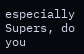especially Supers, do you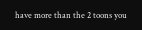have more than the 2 toons you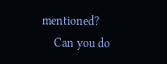mentioned?
    Can you do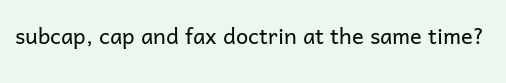subcap, cap and fax doctrin at the same time?